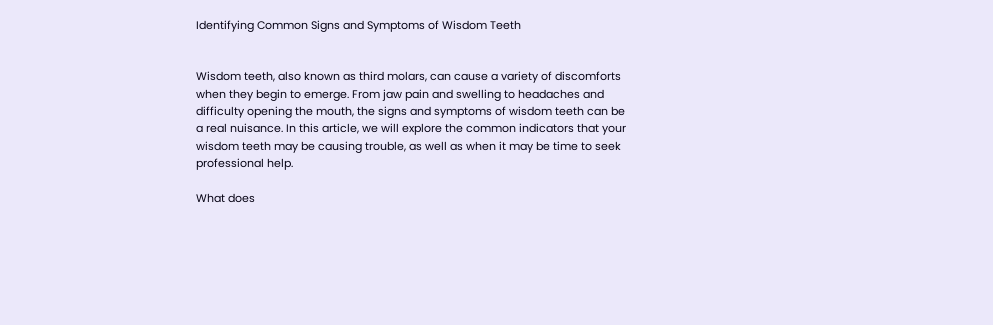Identifying Common Signs and Symptoms of Wisdom Teeth


Wisdom teeth, also known as third molars, can cause a variety of discomforts when they begin to emerge. From jaw pain and swelling to headaches and difficulty opening the mouth, the signs and symptoms of wisdom teeth can be a real nuisance. In this article, we will explore the common indicators that your wisdom teeth may be causing trouble, as well as when it may be time to seek professional help.

What does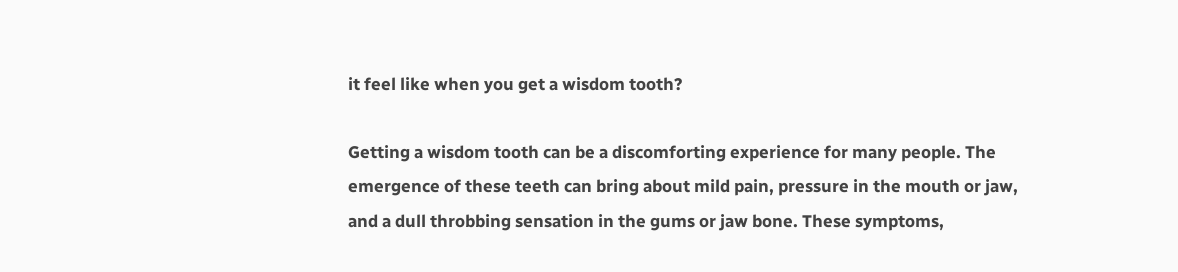it feel like when you get a wisdom tooth?

Getting a wisdom tooth can be a discomforting experience for many people. The emergence of these teeth can bring about mild pain, pressure in the mouth or jaw, and a dull throbbing sensation in the gums or jaw bone. These symptoms,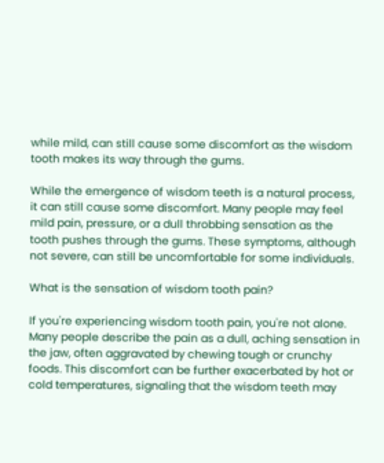while mild, can still cause some discomfort as the wisdom tooth makes its way through the gums.

While the emergence of wisdom teeth is a natural process, it can still cause some discomfort. Many people may feel mild pain, pressure, or a dull throbbing sensation as the tooth pushes through the gums. These symptoms, although not severe, can still be uncomfortable for some individuals.

What is the sensation of wisdom tooth pain?

If you're experiencing wisdom tooth pain, you're not alone. Many people describe the pain as a dull, aching sensation in the jaw, often aggravated by chewing tough or crunchy foods. This discomfort can be further exacerbated by hot or cold temperatures, signaling that the wisdom teeth may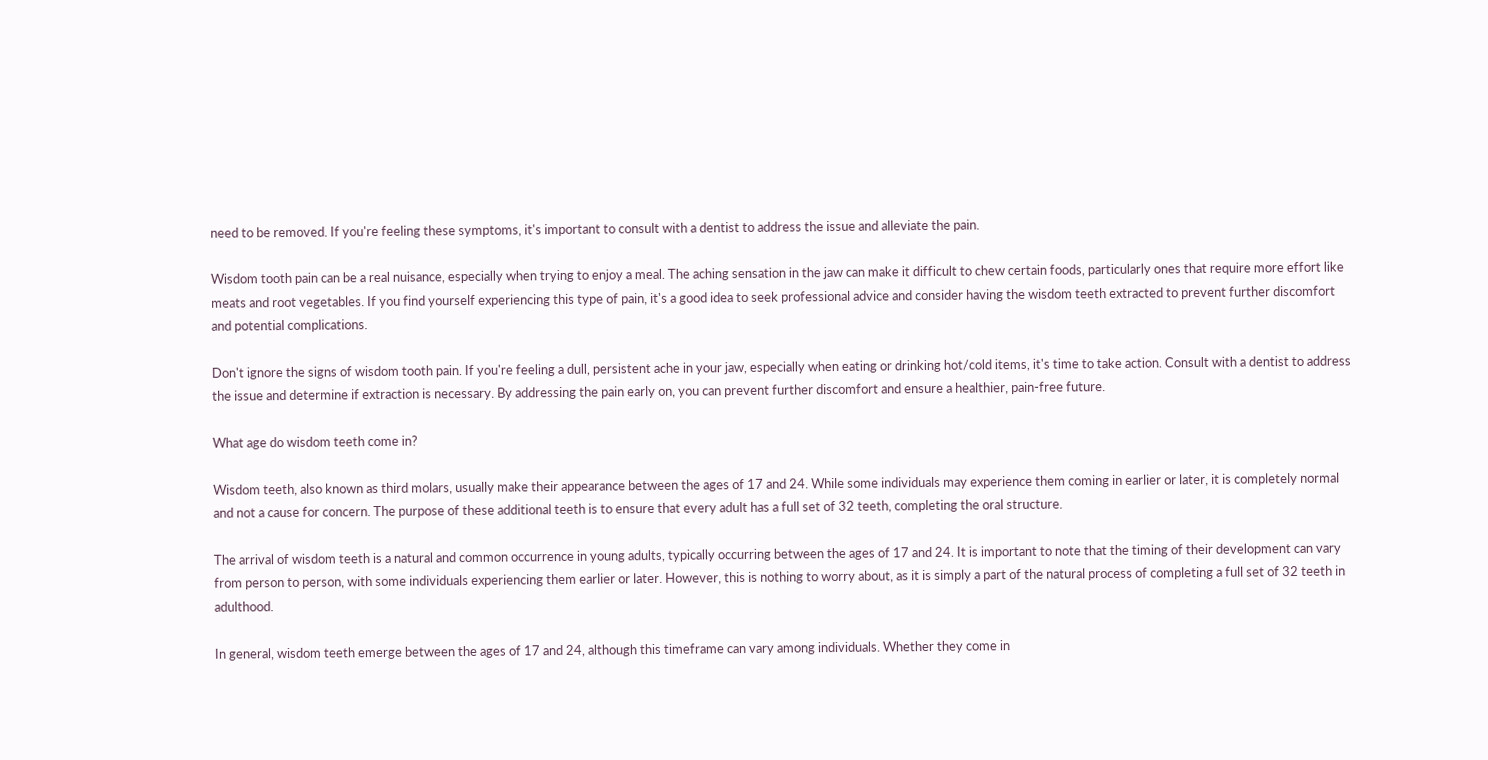need to be removed. If you're feeling these symptoms, it's important to consult with a dentist to address the issue and alleviate the pain.

Wisdom tooth pain can be a real nuisance, especially when trying to enjoy a meal. The aching sensation in the jaw can make it difficult to chew certain foods, particularly ones that require more effort like meats and root vegetables. If you find yourself experiencing this type of pain, it's a good idea to seek professional advice and consider having the wisdom teeth extracted to prevent further discomfort and potential complications.

Don't ignore the signs of wisdom tooth pain. If you're feeling a dull, persistent ache in your jaw, especially when eating or drinking hot/cold items, it's time to take action. Consult with a dentist to address the issue and determine if extraction is necessary. By addressing the pain early on, you can prevent further discomfort and ensure a healthier, pain-free future.

What age do wisdom teeth come in?

Wisdom teeth, also known as third molars, usually make their appearance between the ages of 17 and 24. While some individuals may experience them coming in earlier or later, it is completely normal and not a cause for concern. The purpose of these additional teeth is to ensure that every adult has a full set of 32 teeth, completing the oral structure.

The arrival of wisdom teeth is a natural and common occurrence in young adults, typically occurring between the ages of 17 and 24. It is important to note that the timing of their development can vary from person to person, with some individuals experiencing them earlier or later. However, this is nothing to worry about, as it is simply a part of the natural process of completing a full set of 32 teeth in adulthood.

In general, wisdom teeth emerge between the ages of 17 and 24, although this timeframe can vary among individuals. Whether they come in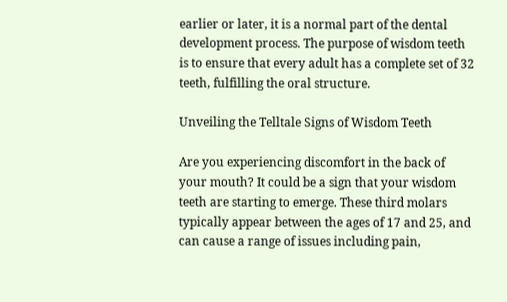earlier or later, it is a normal part of the dental development process. The purpose of wisdom teeth is to ensure that every adult has a complete set of 32 teeth, fulfilling the oral structure.

Unveiling the Telltale Signs of Wisdom Teeth

Are you experiencing discomfort in the back of your mouth? It could be a sign that your wisdom teeth are starting to emerge. These third molars typically appear between the ages of 17 and 25, and can cause a range of issues including pain,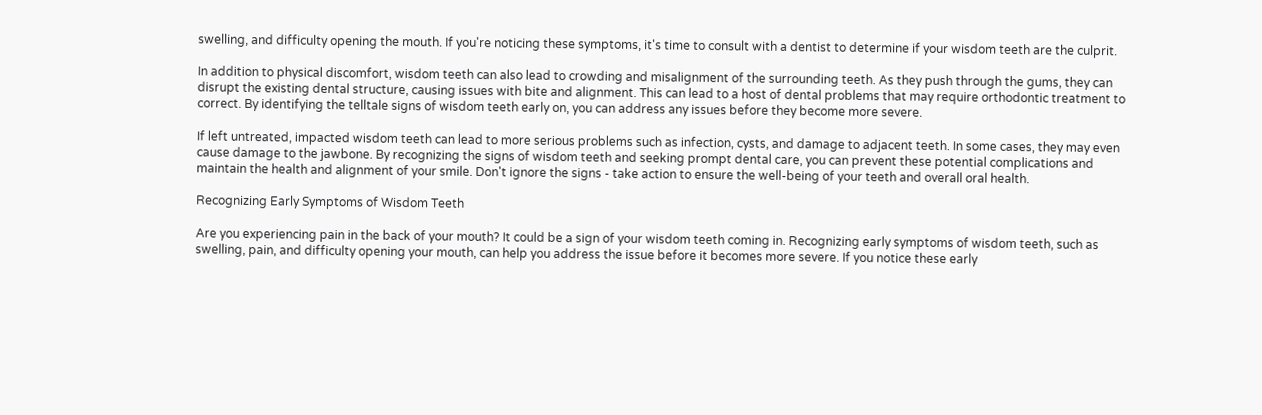swelling, and difficulty opening the mouth. If you're noticing these symptoms, it's time to consult with a dentist to determine if your wisdom teeth are the culprit.

In addition to physical discomfort, wisdom teeth can also lead to crowding and misalignment of the surrounding teeth. As they push through the gums, they can disrupt the existing dental structure, causing issues with bite and alignment. This can lead to a host of dental problems that may require orthodontic treatment to correct. By identifying the telltale signs of wisdom teeth early on, you can address any issues before they become more severe.

If left untreated, impacted wisdom teeth can lead to more serious problems such as infection, cysts, and damage to adjacent teeth. In some cases, they may even cause damage to the jawbone. By recognizing the signs of wisdom teeth and seeking prompt dental care, you can prevent these potential complications and maintain the health and alignment of your smile. Don't ignore the signs - take action to ensure the well-being of your teeth and overall oral health.

Recognizing Early Symptoms of Wisdom Teeth

Are you experiencing pain in the back of your mouth? It could be a sign of your wisdom teeth coming in. Recognizing early symptoms of wisdom teeth, such as swelling, pain, and difficulty opening your mouth, can help you address the issue before it becomes more severe. If you notice these early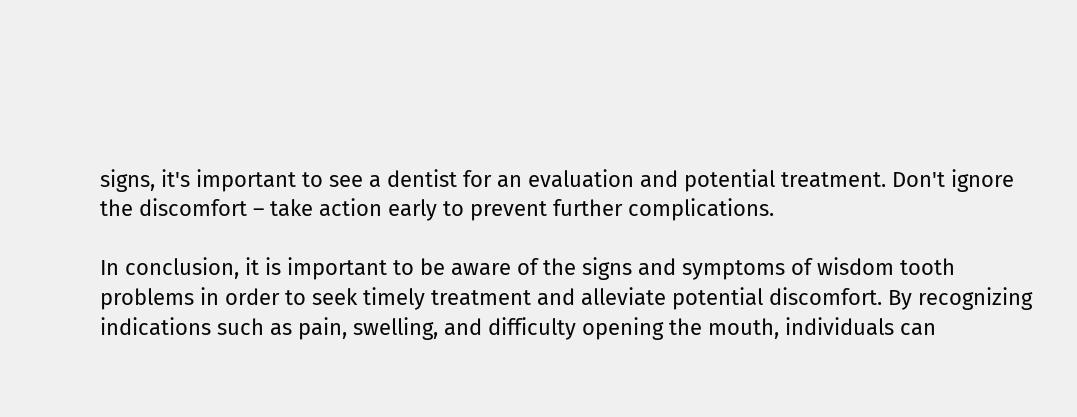signs, it's important to see a dentist for an evaluation and potential treatment. Don't ignore the discomfort – take action early to prevent further complications.

In conclusion, it is important to be aware of the signs and symptoms of wisdom tooth problems in order to seek timely treatment and alleviate potential discomfort. By recognizing indications such as pain, swelling, and difficulty opening the mouth, individuals can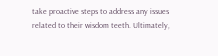take proactive steps to address any issues related to their wisdom teeth. Ultimately,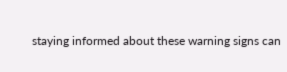staying informed about these warning signs can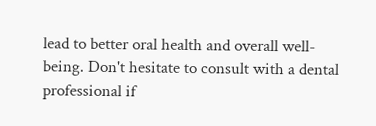lead to better oral health and overall well-being. Don't hesitate to consult with a dental professional if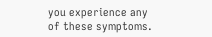you experience any of these symptoms.